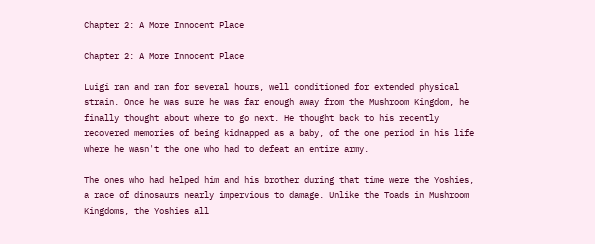Chapter 2: A More Innocent Place

Chapter 2: A More Innocent Place

Luigi ran and ran for several hours, well conditioned for extended physical strain. Once he was sure he was far enough away from the Mushroom Kingdom, he finally thought about where to go next. He thought back to his recently recovered memories of being kidnapped as a baby, of the one period in his life where he wasn't the one who had to defeat an entire army.

The ones who had helped him and his brother during that time were the Yoshies, a race of dinosaurs nearly impervious to damage. Unlike the Toads in Mushroom Kingdoms, the Yoshies all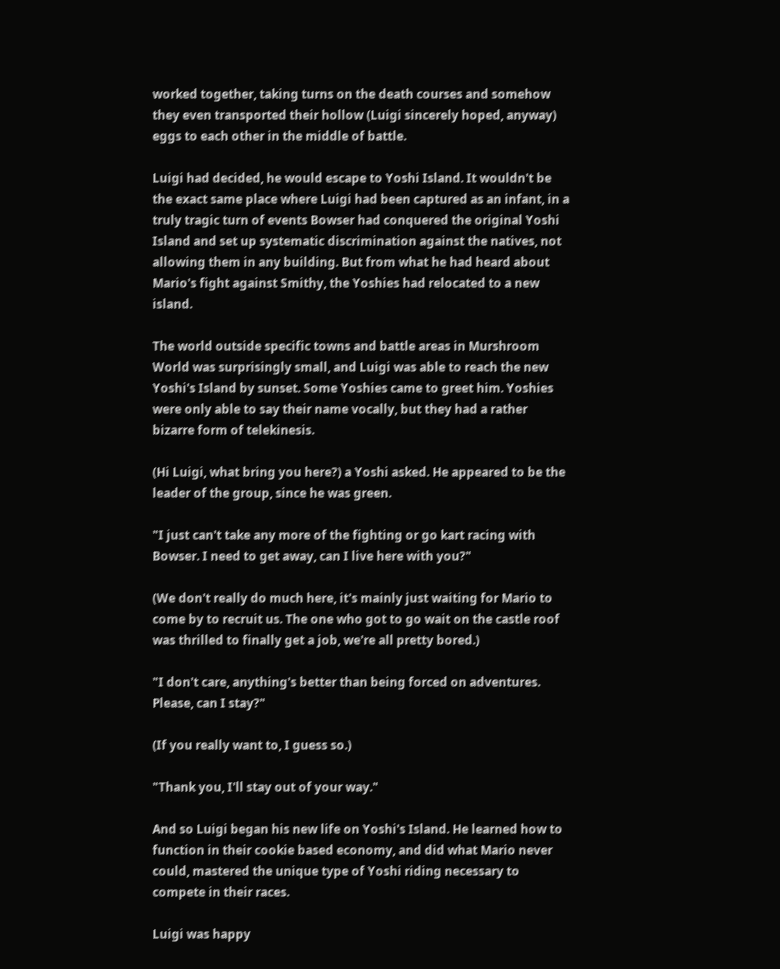worked together, taking turns on the death courses and somehow they even transported their hollow (Luigi sincerely hoped, anyway) eggs to each other in the middle of battle.

Luigi had decided, he would escape to Yoshi Island. It wouldn't be the exact same place where Luigi had been captured as an infant, in a truly tragic turn of events Bowser had conquered the original Yoshi Island and set up systematic discrimination against the natives, not allowing them in any building. But from what he had heard about Mario's fight against Smithy, the Yoshies had relocated to a new island.

The world outside specific towns and battle areas in Murshroom World was surprisingly small, and Luigi was able to reach the new Yoshi's Island by sunset. Some Yoshies came to greet him. Yoshies were only able to say their name vocally, but they had a rather bizarre form of telekinesis.

(Hi Luigi, what bring you here?) a Yoshi asked. He appeared to be the leader of the group, since he was green.

"I just can't take any more of the fighting or go kart racing with Bowser. I need to get away, can I live here with you?"

(We don't really do much here, it's mainly just waiting for Mario to come by to recruit us. The one who got to go wait on the castle roof was thrilled to finally get a job, we're all pretty bored.)

"I don't care, anything's better than being forced on adventures. Please, can I stay?"

(If you really want to, I guess so.)

"Thank you, I'll stay out of your way."

And so Luigi began his new life on Yoshi's Island. He learned how to function in their cookie based economy, and did what Mario never could, mastered the unique type of Yoshi riding necessary to compete in their races.

Luigi was happy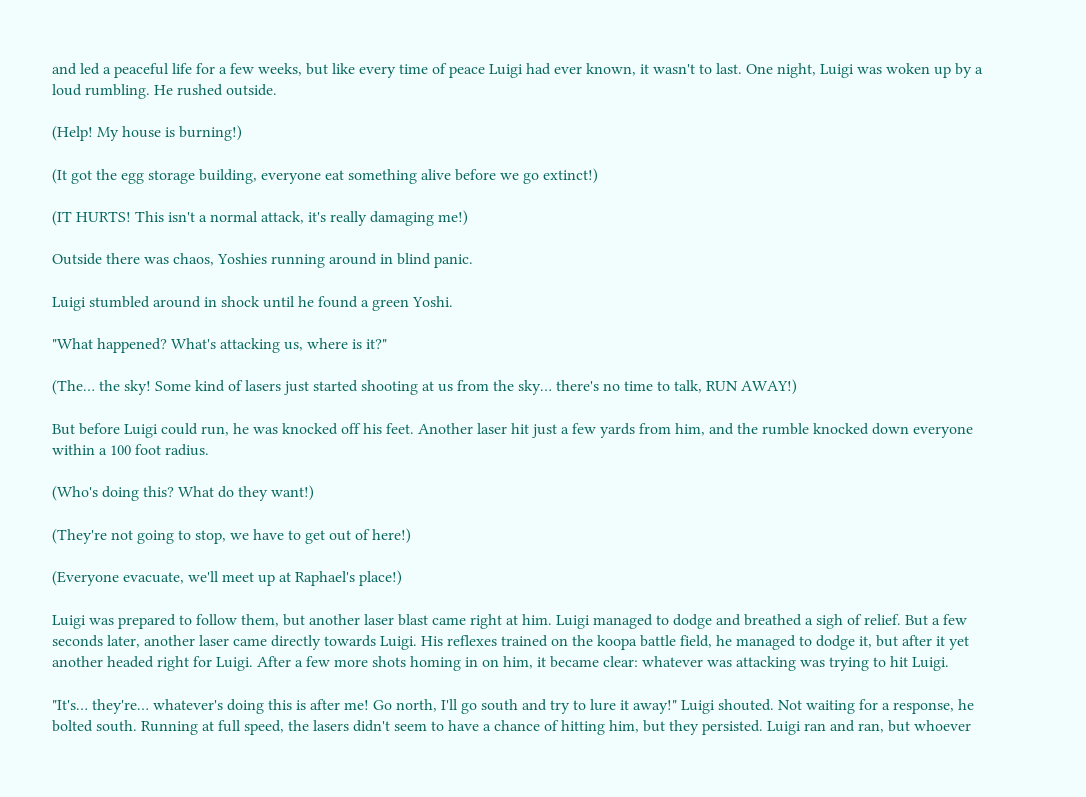and led a peaceful life for a few weeks, but like every time of peace Luigi had ever known, it wasn't to last. One night, Luigi was woken up by a loud rumbling. He rushed outside.

(Help! My house is burning!)

(It got the egg storage building, everyone eat something alive before we go extinct!)

(IT HURTS! This isn't a normal attack, it's really damaging me!)

Outside there was chaos, Yoshies running around in blind panic.

Luigi stumbled around in shock until he found a green Yoshi.

"What happened? What's attacking us, where is it?"

(The… the sky! Some kind of lasers just started shooting at us from the sky… there's no time to talk, RUN AWAY!)

But before Luigi could run, he was knocked off his feet. Another laser hit just a few yards from him, and the rumble knocked down everyone within a 100 foot radius.

(Who's doing this? What do they want!)

(They're not going to stop, we have to get out of here!)

(Everyone evacuate, we'll meet up at Raphael's place!)

Luigi was prepared to follow them, but another laser blast came right at him. Luigi managed to dodge and breathed a sigh of relief. But a few seconds later, another laser came directly towards Luigi. His reflexes trained on the koopa battle field, he managed to dodge it, but after it yet another headed right for Luigi. After a few more shots homing in on him, it became clear: whatever was attacking was trying to hit Luigi.

"It's… they're… whatever's doing this is after me! Go north, I'll go south and try to lure it away!" Luigi shouted. Not waiting for a response, he bolted south. Running at full speed, the lasers didn't seem to have a chance of hitting him, but they persisted. Luigi ran and ran, but whoever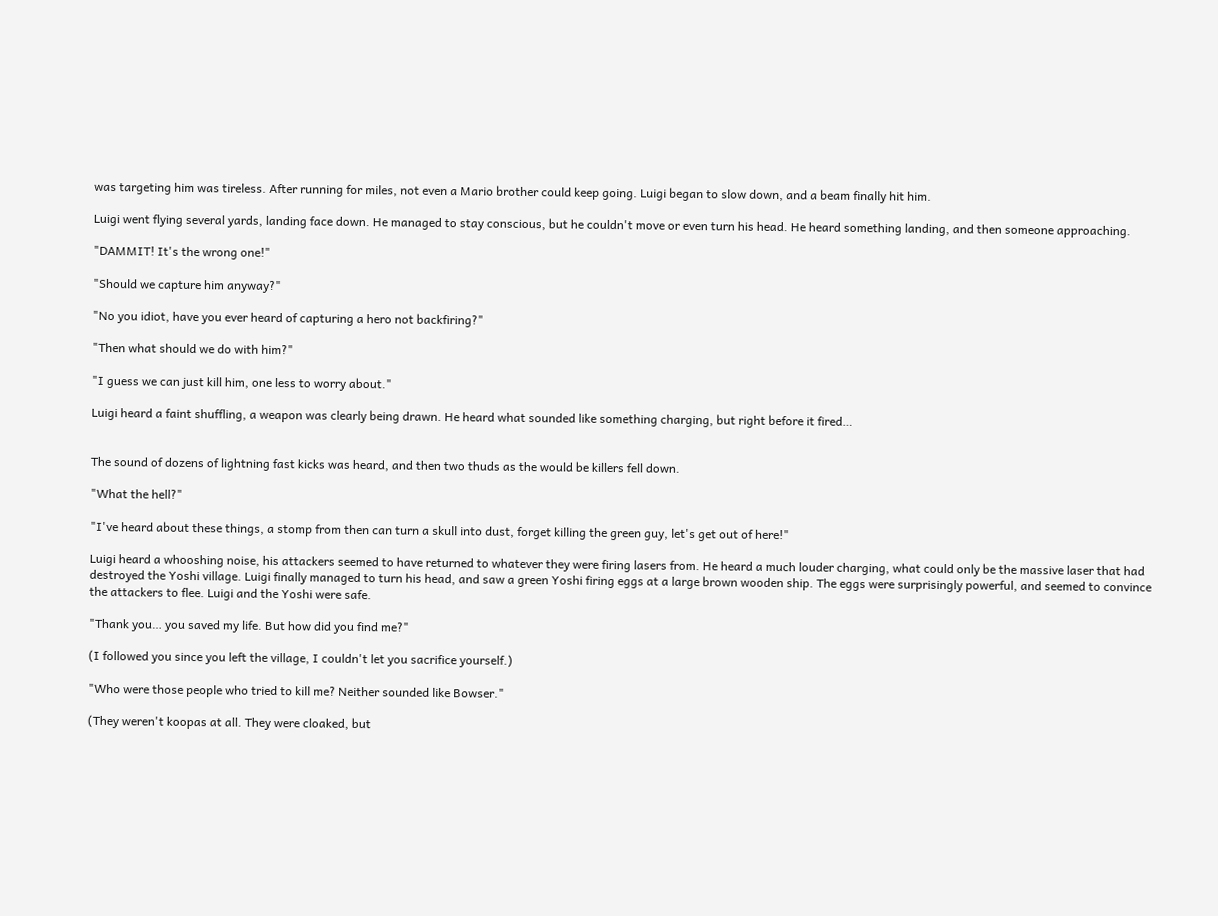was targeting him was tireless. After running for miles, not even a Mario brother could keep going. Luigi began to slow down, and a beam finally hit him.

Luigi went flying several yards, landing face down. He managed to stay conscious, but he couldn't move or even turn his head. He heard something landing, and then someone approaching.

"DAMMIT! It's the wrong one!"

"Should we capture him anyway?"

"No you idiot, have you ever heard of capturing a hero not backfiring?"

"Then what should we do with him?"

"I guess we can just kill him, one less to worry about."

Luigi heard a faint shuffling, a weapon was clearly being drawn. He heard what sounded like something charging, but right before it fired…


The sound of dozens of lightning fast kicks was heard, and then two thuds as the would be killers fell down.

"What the hell?"

"I've heard about these things, a stomp from then can turn a skull into dust, forget killing the green guy, let's get out of here!"

Luigi heard a whooshing noise, his attackers seemed to have returned to whatever they were firing lasers from. He heard a much louder charging, what could only be the massive laser that had destroyed the Yoshi village. Luigi finally managed to turn his head, and saw a green Yoshi firing eggs at a large brown wooden ship. The eggs were surprisingly powerful, and seemed to convince the attackers to flee. Luigi and the Yoshi were safe.

"Thank you… you saved my life. But how did you find me?"

(I followed you since you left the village, I couldn't let you sacrifice yourself.)

"Who were those people who tried to kill me? Neither sounded like Bowser."

(They weren't koopas at all. They were cloaked, but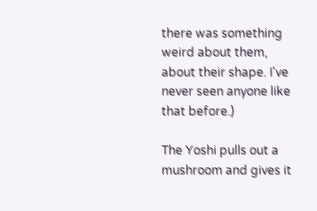there was something weird about them, about their shape. I've never seen anyone like that before.)

The Yoshi pulls out a mushroom and gives it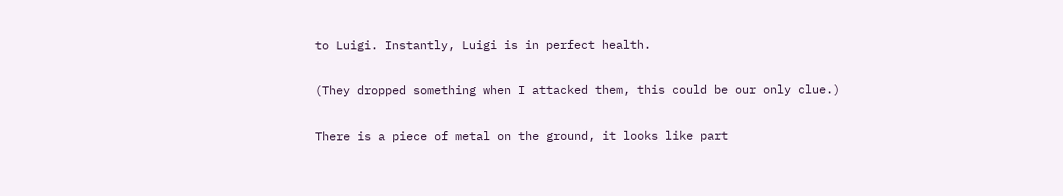to Luigi. Instantly, Luigi is in perfect health.

(They dropped something when I attacked them, this could be our only clue.)

There is a piece of metal on the ground, it looks like part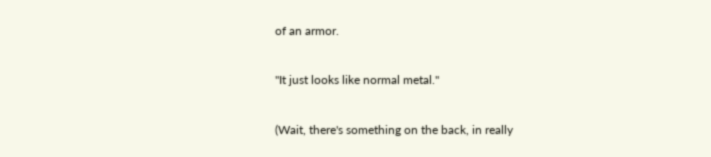of an armor.

"It just looks like normal metal."

(Wait, there's something on the back, in really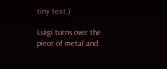tiny text.)

Luigi turns over the piece of metal and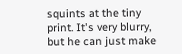squints at the tiny print. It's very blurry, but he can just make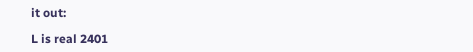it out:

L is real 2401